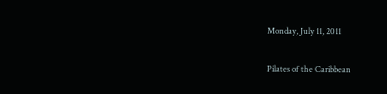Monday, July 11, 2011

Pilates of the Caribbean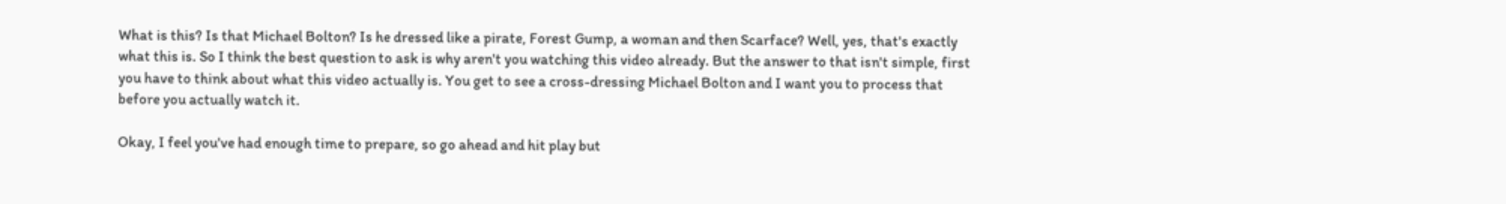What is this? Is that Michael Bolton? Is he dressed like a pirate, Forest Gump, a woman and then Scarface? Well, yes, that's exactly what this is. So I think the best question to ask is why aren't you watching this video already. But the answer to that isn't simple, first you have to think about what this video actually is. You get to see a cross-dressing Michael Bolton and I want you to process that before you actually watch it.

Okay, I feel you've had enough time to prepare, so go ahead and hit play but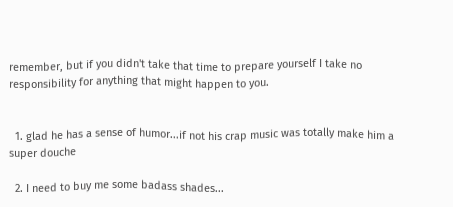remember, but if you didn't take that time to prepare yourself I take no responsibility for anything that might happen to you.


  1. glad he has a sense of humor...if not his crap music was totally make him a super douche

  2. I need to buy me some badass shades...